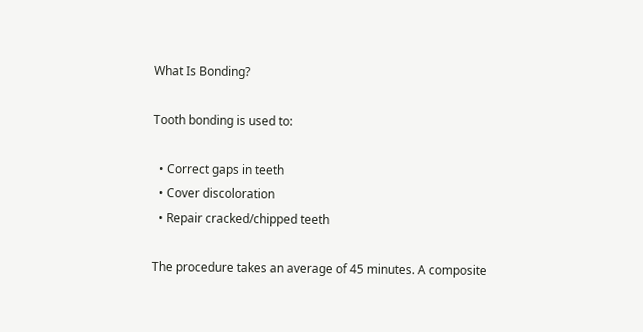What Is Bonding?

Tooth bonding is used to:

  • Correct gaps in teeth
  • Cover discoloration
  • Repair cracked/chipped teeth

The procedure takes an average of 45 minutes. A composite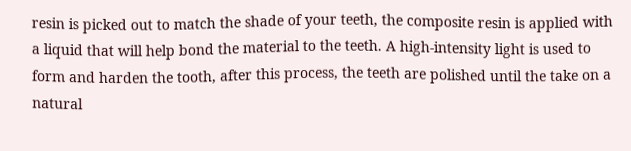resin is picked out to match the shade of your teeth, the composite resin is applied with a liquid that will help bond the material to the teeth. A high-intensity light is used to form and harden the tooth, after this process, the teeth are polished until the take on a natural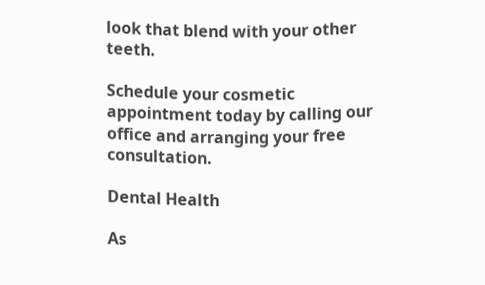look that blend with your other teeth.

Schedule your cosmetic appointment today by calling our office and arranging your free consultation.

Dental Health

As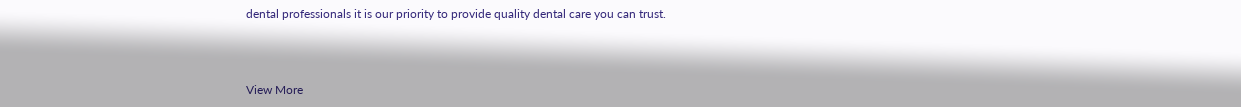dental professionals it is our priority to provide quality dental care you can trust.



View More